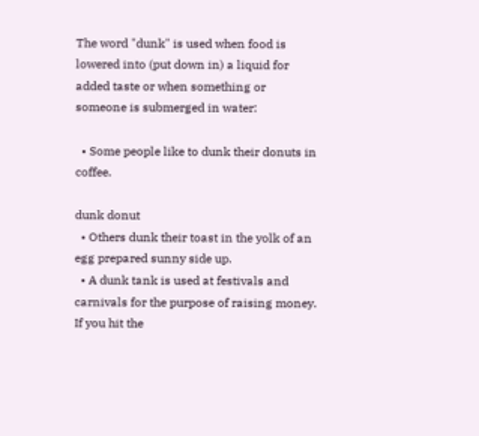The word "dunk" is used when food is lowered into (put down in) a liquid for added taste or when something or someone is submerged in water:

  • Some people like to dunk their donuts in coffee.

dunk donut
  • Others dunk their toast in the yolk of an egg prepared sunny side up.
  • A dunk tank is used at festivals and carnivals for the purpose of raising money. If you hit the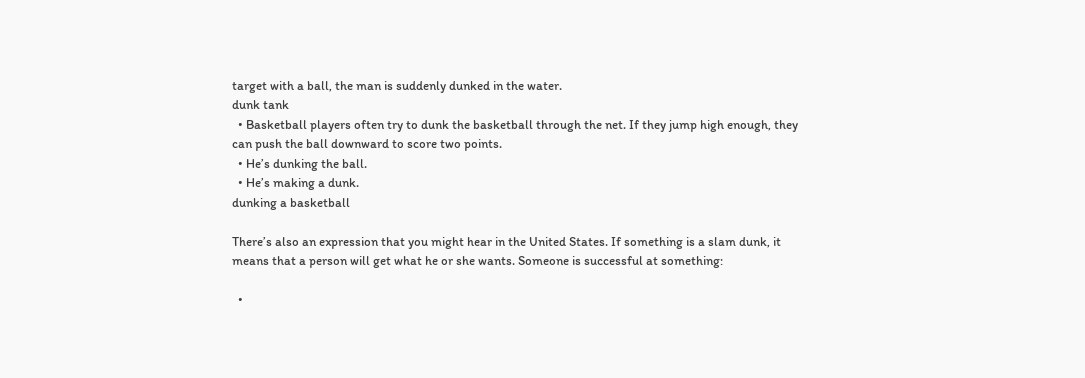target with a ball, the man is suddenly dunked in the water.
dunk tank
  • Basketball players often try to dunk the basketball through the net. If they jump high enough, they can push the ball downward to score two points.
  • He’s dunking the ball.
  • He’s making a dunk.
dunking a basketball

There’s also an expression that you might hear in the United States. If something is a slam dunk, it means that a person will get what he or she wants. Someone is successful at something:

  •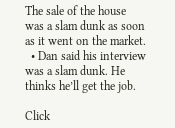The sale of the house was a slam dunk as soon as it went on the market.
  • Dan said his interview was a slam dunk. He thinks he’ll get the job.

Click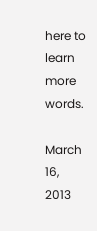here to learn more words.

March 16, 2013